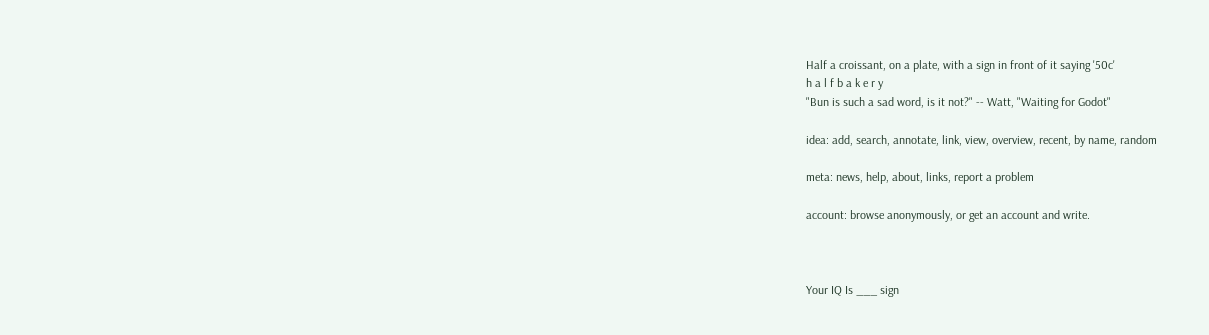Half a croissant, on a plate, with a sign in front of it saying '50c'
h a l f b a k e r y
"Bun is such a sad word, is it not?" -- Watt, "Waiting for Godot"

idea: add, search, annotate, link, view, overview, recent, by name, random

meta: news, help, about, links, report a problem

account: browse anonymously, or get an account and write.



Your IQ Is ___ sign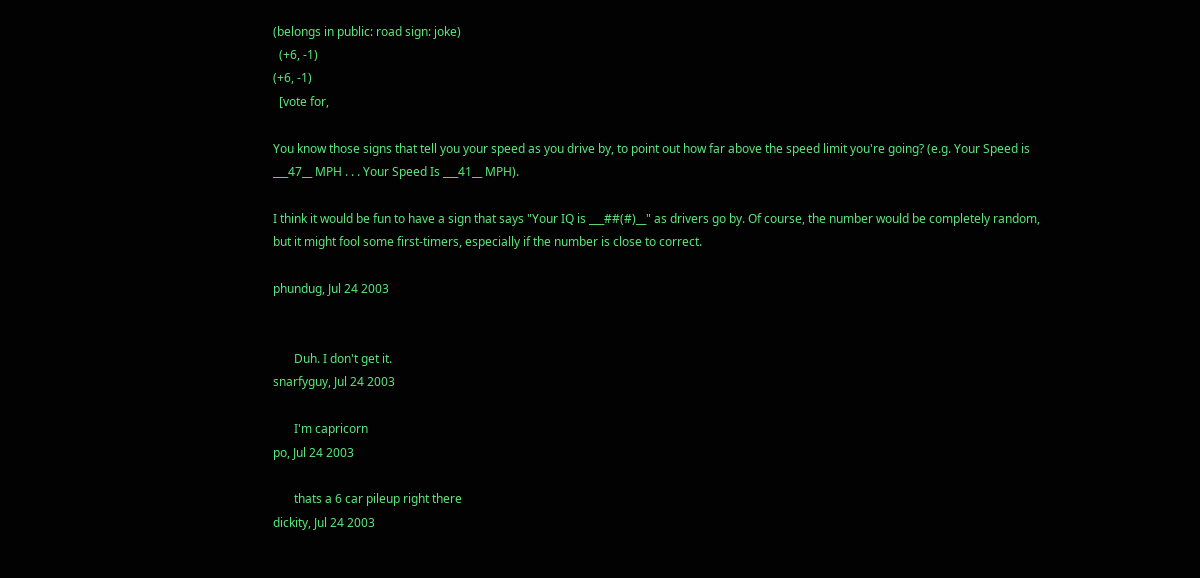(belongs in public: road sign: joke)
  (+6, -1)
(+6, -1)
  [vote for,

You know those signs that tell you your speed as you drive by, to point out how far above the speed limit you're going? (e.g. Your Speed is ___47__ MPH . . . Your Speed Is ___41__ MPH).

I think it would be fun to have a sign that says "Your IQ is ___##(#)__" as drivers go by. Of course, the number would be completely random, but it might fool some first-timers, especially if the number is close to correct.

phundug, Jul 24 2003


       Duh. I don't get it.
snarfyguy, Jul 24 2003

       I'm capricorn
po, Jul 24 2003

       thats a 6 car pileup right there
dickity, Jul 24 2003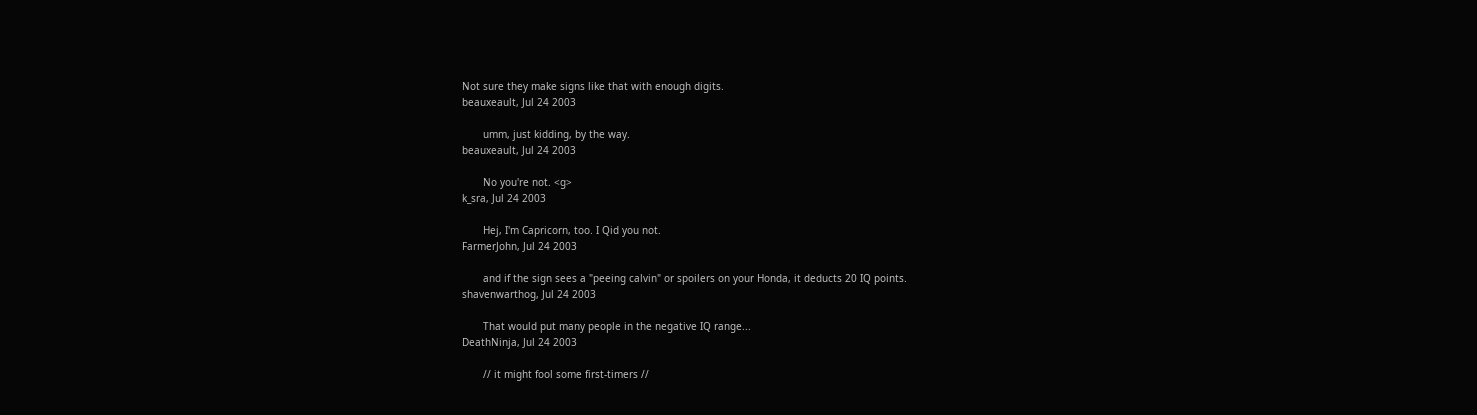Not sure they make signs like that with enough digits.
beauxeault, Jul 24 2003

       umm, just kidding, by the way.
beauxeault, Jul 24 2003

       No you're not. <g>
k_sra, Jul 24 2003

       Hej, I'm Capricorn, too. I Qid you not.
FarmerJohn, Jul 24 2003

       and if the sign sees a "peeing calvin" or spoilers on your Honda, it deducts 20 IQ points.
shavenwarthog, Jul 24 2003

       That would put many people in the negative IQ range...
DeathNinja, Jul 24 2003

       // it might fool some first-timers //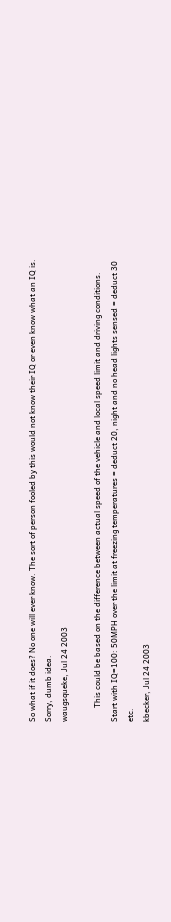So what if it does? No one will ever know. The sort of person fooled by this would not know their IQ or even know what an IQ is. Sorry, dumb idea.
waugsqueke, Jul 24 2003

       This could be based on the difference between actual speed of the vehicle and local speed limit and driving conditions.
Start with IQ=100: 50MPH over the limit at freezing temperatures = deduct 20, night and no head lights sensed = deduct 30 etc.
kbecker, Jul 24 2003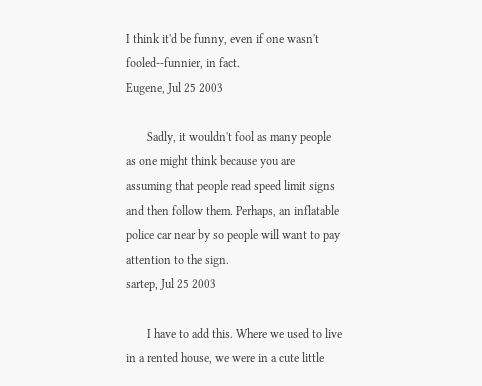I think it'd be funny, even if one wasn't fooled--funnier, in fact.
Eugene, Jul 25 2003

       Sadly, it wouldn't fool as many people as one might think because you are assuming that people read speed limit signs and then follow them. Perhaps, an inflatable police car near by so people will want to pay attention to the sign.
sartep, Jul 25 2003

       I have to add this. Where we used to live in a rented house, we were in a cute little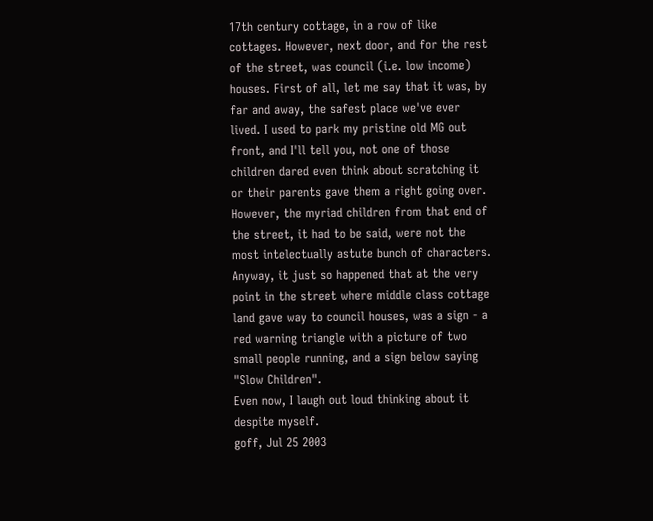17th century cottage, in a row of like cottages. However, next door, and for the rest of the street, was council (i.e. low income) houses. First of all, let me say that it was, by far and away, the safest place we've ever lived. I used to park my pristine old MG out front, and I'll tell you, not one of those children dared even think about scratching it or their parents gave them a right going over. However, the myriad children from that end of the street, it had to be said, were not the most intelectually astute bunch of characters.
Anyway, it just so happened that at the very point in the street where middle class cottage land gave way to council houses, was a sign - a red warning triangle with a picture of two small people running, and a sign below saying "Slow Children".
Even now, I laugh out loud thinking about it despite myself.
goff, Jul 25 2003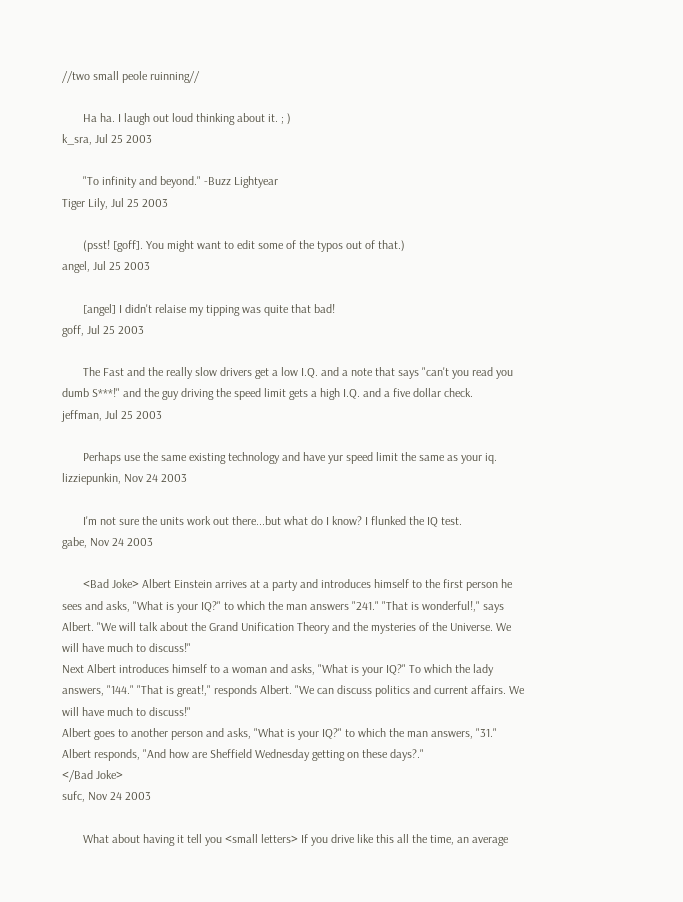//two small peole ruinning//

       Ha ha. I laugh out loud thinking about it. ; )
k_sra, Jul 25 2003

       "To infinity and beyond." -Buzz Lightyear
Tiger Lily, Jul 25 2003

       (psst! [goff]. You might want to edit some of the typos out of that.)
angel, Jul 25 2003

       [angel] I didn't relaise my tipping was quite that bad!
goff, Jul 25 2003

       The Fast and the really slow drivers get a low I.Q. and a note that says "can't you read you dumb S***!" and the guy driving the speed limit gets a high I.Q. and a five dollar check.
jeffman, Jul 25 2003

       Perhaps use the same existing technology and have yur speed limit the same as your iq.
lizziepunkin, Nov 24 2003

       I'm not sure the units work out there...but what do I know? I flunked the IQ test.
gabe, Nov 24 2003

       <Bad Joke> Albert Einstein arrives at a party and introduces himself to the first person he sees and asks, "What is your IQ?" to which the man answers "241." "That is wonderful!," says Albert. "We will talk about the Grand Unification Theory and the mysteries of the Universe. We will have much to discuss!"
Next Albert introduces himself to a woman and asks, "What is your IQ?" To which the lady answers, "144." "That is great!," responds Albert. "We can discuss politics and current affairs. We will have much to discuss!"
Albert goes to another person and asks, "What is your IQ?" to which the man answers, "31."
Albert responds, "And how are Sheffield Wednesday getting on these days?."
</Bad Joke>
sufc, Nov 24 2003

       What about having it tell you <small letters> If you drive like this all the time, an average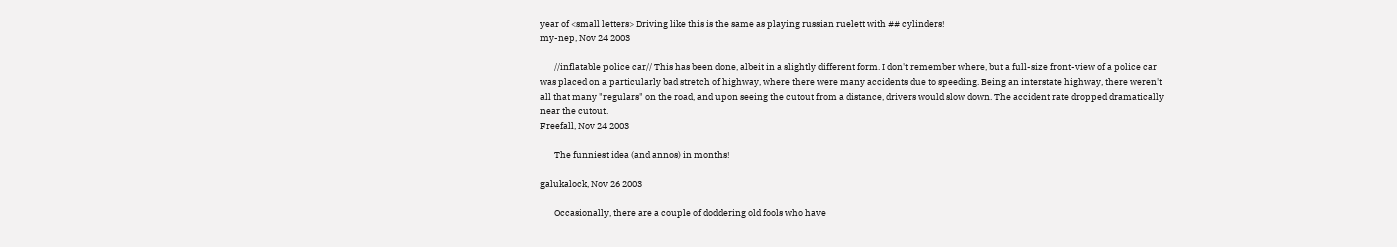year of <small letters> Driving like this is the same as playing russian ruelett with ## cylinders!
my-nep, Nov 24 2003

       //inflatable police car// This has been done, albeit in a slightly different form. I don't remember where, but a full-size front-view of a police car was placed on a particularly bad stretch of highway, where there were many accidents due to speeding. Being an interstate highway, there weren't all that many "regulars" on the road, and upon seeing the cutout from a distance, drivers would slow down. The accident rate dropped dramatically near the cutout.
Freefall, Nov 24 2003

       The funniest idea (and annos) in months!

galukalock, Nov 26 2003

       Occasionally, there are a couple of doddering old fools who have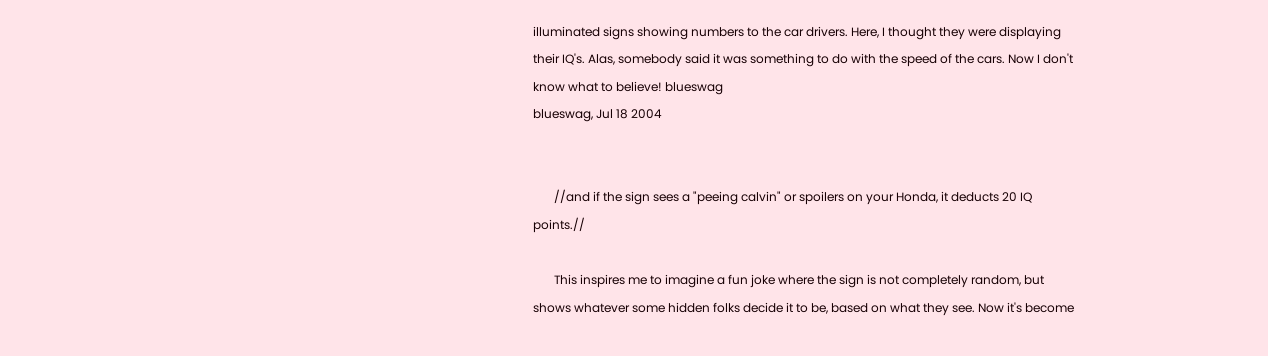illuminated signs showing numbers to the car drivers. Here, I thought they were displaying their IQ's. Alas, somebody said it was something to do with the speed of the cars. Now I don't know what to believe! blueswag
blueswag, Jul 18 2004


       //and if the sign sees a "peeing calvin" or spoilers on your Honda, it deducts 20 IQ points.//

       This inspires me to imagine a fun joke where the sign is not completely random, but shows whatever some hidden folks decide it to be, based on what they see. Now it's become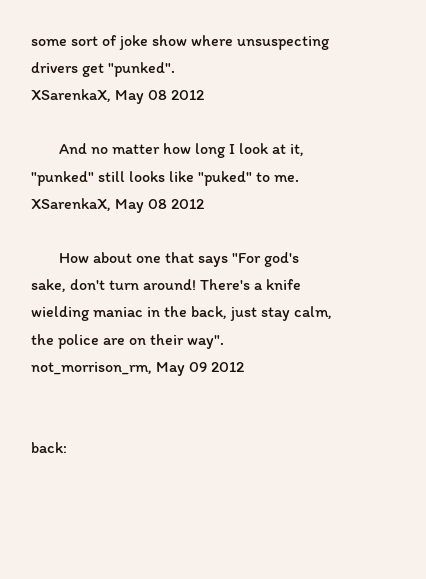some sort of joke show where unsuspecting drivers get "punked".
XSarenkaX, May 08 2012

       And no matter how long I look at it, "punked" still looks like "puked" to me.
XSarenkaX, May 08 2012

       How about one that says "For god's sake, don't turn around! There's a knife wielding maniac in the back, just stay calm, the police are on their way".
not_morrison_rm, May 09 2012


back: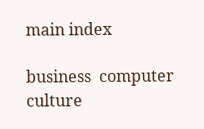main index

business  computer  culture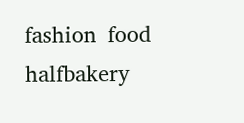fashion  food  halfbakery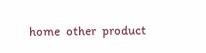home  other  product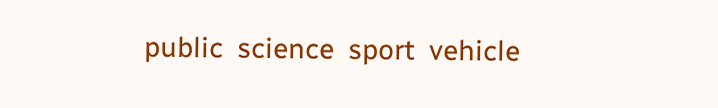public  science  sport  vehicle